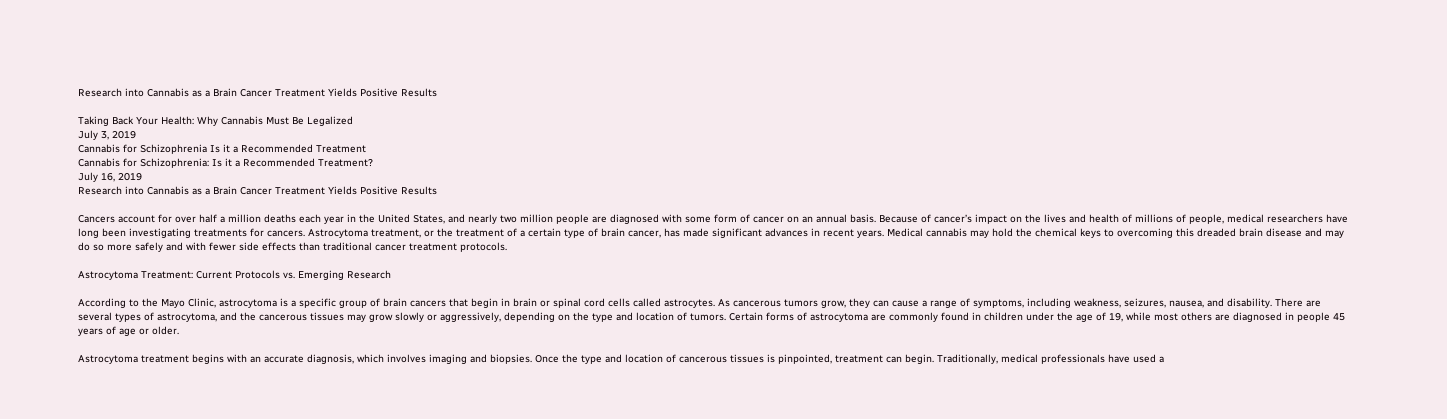Research into Cannabis as a Brain Cancer Treatment Yields Positive Results

Taking Back Your Health: Why Cannabis Must Be Legalized
July 3, 2019
Cannabis for Schizophrenia Is it a Recommended Treatment
Cannabis for Schizophrenia: Is it a Recommended Treatment?
July 16, 2019
Research into Cannabis as a Brain Cancer Treatment Yields Positive Results

Cancers account for over half a million deaths each year in the United States, and nearly two million people are diagnosed with some form of cancer on an annual basis. Because of cancer’s impact on the lives and health of millions of people, medical researchers have long been investigating treatments for cancers. Astrocytoma treatment, or the treatment of a certain type of brain cancer, has made significant advances in recent years. Medical cannabis may hold the chemical keys to overcoming this dreaded brain disease and may do so more safely and with fewer side effects than traditional cancer treatment protocols.

Astrocytoma Treatment: Current Protocols vs. Emerging Research

According to the Mayo Clinic, astrocytoma is a specific group of brain cancers that begin in brain or spinal cord cells called astrocytes. As cancerous tumors grow, they can cause a range of symptoms, including weakness, seizures, nausea, and disability. There are several types of astrocytoma, and the cancerous tissues may grow slowly or aggressively, depending on the type and location of tumors. Certain forms of astrocytoma are commonly found in children under the age of 19, while most others are diagnosed in people 45 years of age or older.

Astrocytoma treatment begins with an accurate diagnosis, which involves imaging and biopsies. Once the type and location of cancerous tissues is pinpointed, treatment can begin. Traditionally, medical professionals have used a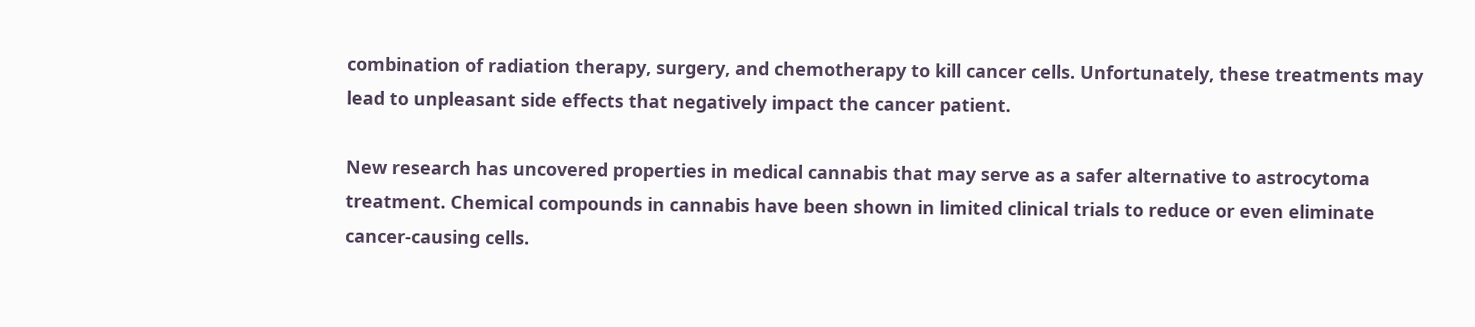combination of radiation therapy, surgery, and chemotherapy to kill cancer cells. Unfortunately, these treatments may lead to unpleasant side effects that negatively impact the cancer patient.

New research has uncovered properties in medical cannabis that may serve as a safer alternative to astrocytoma treatment. Chemical compounds in cannabis have been shown in limited clinical trials to reduce or even eliminate cancer-causing cells.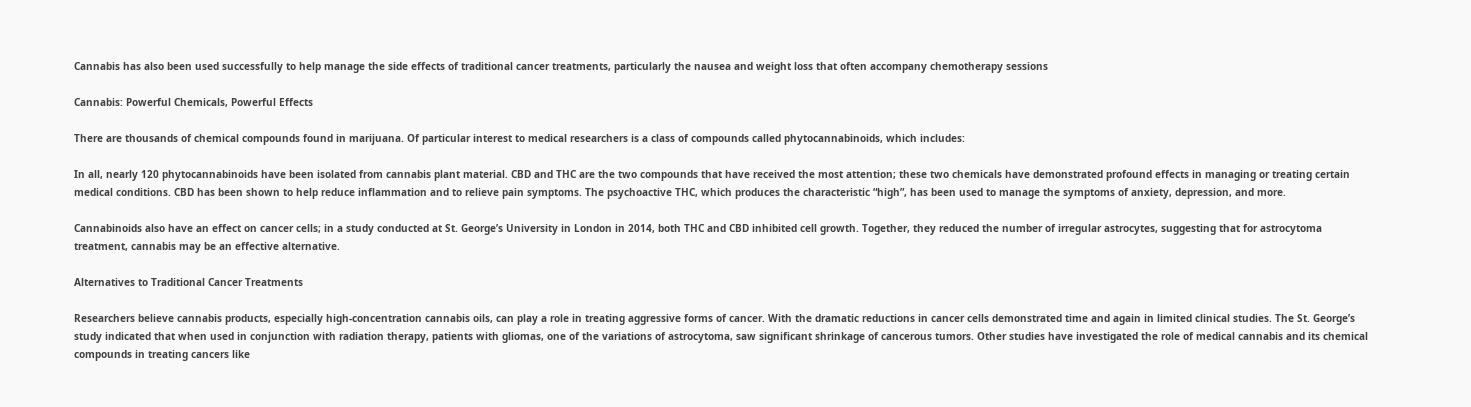Cannabis has also been used successfully to help manage the side effects of traditional cancer treatments, particularly the nausea and weight loss that often accompany chemotherapy sessions

Cannabis: Powerful Chemicals, Powerful Effects

There are thousands of chemical compounds found in marijuana. Of particular interest to medical researchers is a class of compounds called phytocannabinoids, which includes:

In all, nearly 120 phytocannabinoids have been isolated from cannabis plant material. CBD and THC are the two compounds that have received the most attention; these two chemicals have demonstrated profound effects in managing or treating certain medical conditions. CBD has been shown to help reduce inflammation and to relieve pain symptoms. The psychoactive THC, which produces the characteristic “high”, has been used to manage the symptoms of anxiety, depression, and more.

Cannabinoids also have an effect on cancer cells; in a study conducted at St. George’s University in London in 2014, both THC and CBD inhibited cell growth. Together, they reduced the number of irregular astrocytes, suggesting that for astrocytoma treatment, cannabis may be an effective alternative.

Alternatives to Traditional Cancer Treatments

Researchers believe cannabis products, especially high-concentration cannabis oils, can play a role in treating aggressive forms of cancer. With the dramatic reductions in cancer cells demonstrated time and again in limited clinical studies. The St. George’s study indicated that when used in conjunction with radiation therapy, patients with gliomas, one of the variations of astrocytoma, saw significant shrinkage of cancerous tumors. Other studies have investigated the role of medical cannabis and its chemical compounds in treating cancers like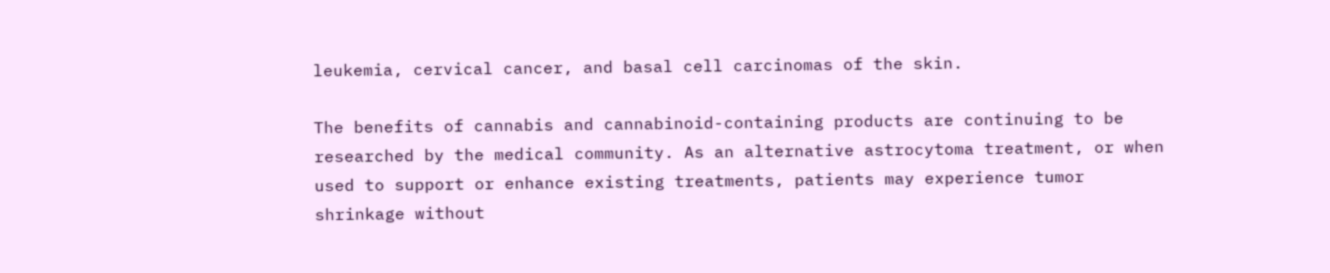leukemia, cervical cancer, and basal cell carcinomas of the skin.

The benefits of cannabis and cannabinoid-containing products are continuing to be researched by the medical community. As an alternative astrocytoma treatment, or when used to support or enhance existing treatments, patients may experience tumor shrinkage without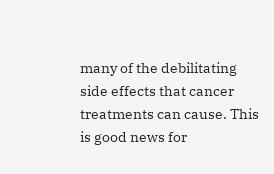many of the debilitating side effects that cancer treatments can cause. This is good news for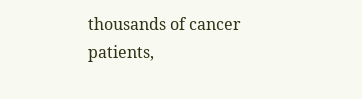thousands of cancer patients,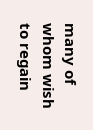many of whom wish to regain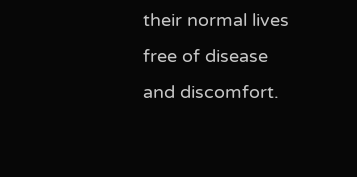their normal lives free of disease and discomfort.